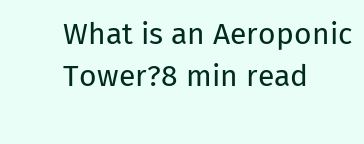What is an Aeroponic Tower?8 min read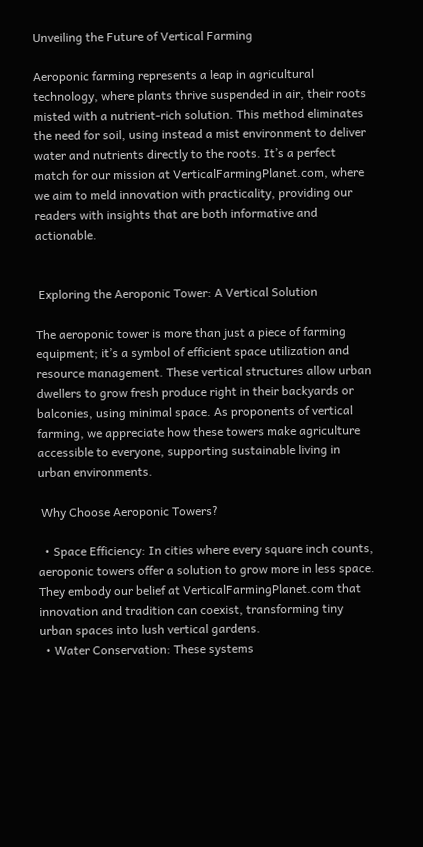Unveiling the Future of Vertical Farming

Aeroponic farming represents a leap in agricultural technology, where plants thrive suspended in air, their roots misted with a nutrient-rich solution. This method eliminates the need for soil, using instead a mist environment to deliver water and nutrients directly to the roots. It’s a perfect match for our mission at VerticalFarmingPlanet.com, where we aim to meld innovation with practicality, providing our readers with insights that are both informative and actionable.


 Exploring the Aeroponic Tower: A Vertical Solution

The aeroponic tower is more than just a piece of farming equipment; it’s a symbol of efficient space utilization and resource management. These vertical structures allow urban dwellers to grow fresh produce right in their backyards or balconies, using minimal space. As proponents of vertical farming, we appreciate how these towers make agriculture accessible to everyone, supporting sustainable living in urban environments.

 Why Choose Aeroponic Towers?

  • Space Efficiency: In cities where every square inch counts, aeroponic towers offer a solution to grow more in less space. They embody our belief at VerticalFarmingPlanet.com that innovation and tradition can coexist, transforming tiny urban spaces into lush vertical gardens.
  • Water Conservation: These systems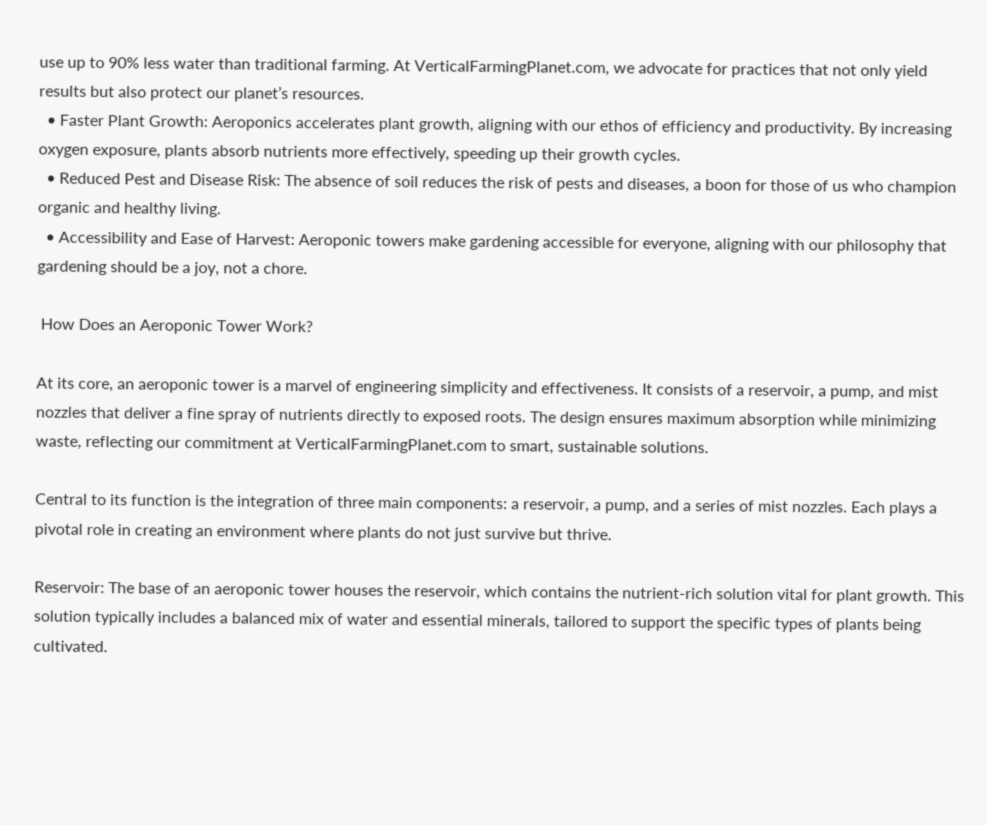use up to 90% less water than traditional farming. At VerticalFarmingPlanet.com, we advocate for practices that not only yield results but also protect our planet’s resources.
  • Faster Plant Growth: Aeroponics accelerates plant growth, aligning with our ethos of efficiency and productivity. By increasing oxygen exposure, plants absorb nutrients more effectively, speeding up their growth cycles.
  • Reduced Pest and Disease Risk: The absence of soil reduces the risk of pests and diseases, a boon for those of us who champion organic and healthy living.
  • Accessibility and Ease of Harvest: Aeroponic towers make gardening accessible for everyone, aligning with our philosophy that gardening should be a joy, not a chore.

 How Does an Aeroponic Tower Work?

At its core, an aeroponic tower is a marvel of engineering simplicity and effectiveness. It consists of a reservoir, a pump, and mist nozzles that deliver a fine spray of nutrients directly to exposed roots. The design ensures maximum absorption while minimizing waste, reflecting our commitment at VerticalFarmingPlanet.com to smart, sustainable solutions.

Central to its function is the integration of three main components: a reservoir, a pump, and a series of mist nozzles. Each plays a pivotal role in creating an environment where plants do not just survive but thrive.

Reservoir: The base of an aeroponic tower houses the reservoir, which contains the nutrient-rich solution vital for plant growth. This solution typically includes a balanced mix of water and essential minerals, tailored to support the specific types of plants being cultivated.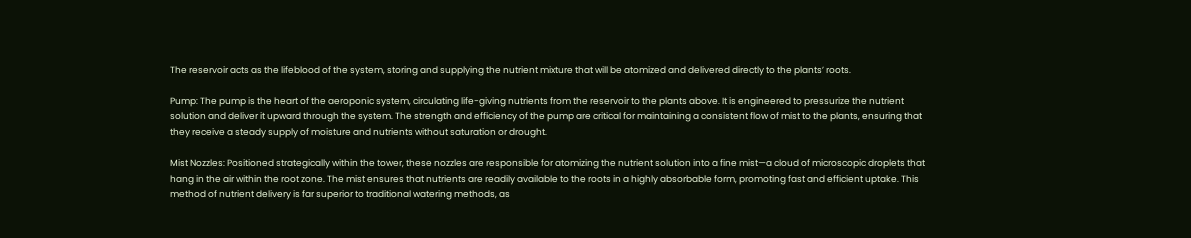The reservoir acts as the lifeblood of the system, storing and supplying the nutrient mixture that will be atomized and delivered directly to the plants’ roots.

Pump: The pump is the heart of the aeroponic system, circulating life-giving nutrients from the reservoir to the plants above. It is engineered to pressurize the nutrient solution and deliver it upward through the system. The strength and efficiency of the pump are critical for maintaining a consistent flow of mist to the plants, ensuring that they receive a steady supply of moisture and nutrients without saturation or drought.

Mist Nozzles: Positioned strategically within the tower, these nozzles are responsible for atomizing the nutrient solution into a fine mist—a cloud of microscopic droplets that hang in the air within the root zone. The mist ensures that nutrients are readily available to the roots in a highly absorbable form, promoting fast and efficient uptake. This method of nutrient delivery is far superior to traditional watering methods, as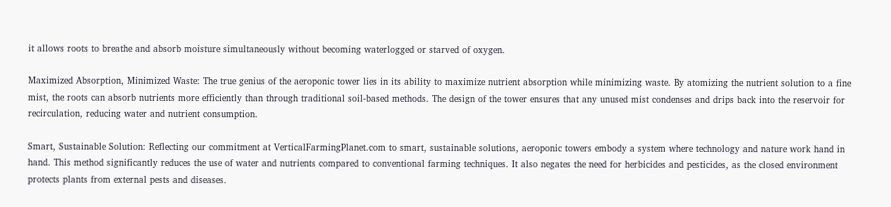it allows roots to breathe and absorb moisture simultaneously without becoming waterlogged or starved of oxygen.

Maximized Absorption, Minimized Waste: The true genius of the aeroponic tower lies in its ability to maximize nutrient absorption while minimizing waste. By atomizing the nutrient solution to a fine mist, the roots can absorb nutrients more efficiently than through traditional soil-based methods. The design of the tower ensures that any unused mist condenses and drips back into the reservoir for recirculation, reducing water and nutrient consumption.

Smart, Sustainable Solution: Reflecting our commitment at VerticalFarmingPlanet.com to smart, sustainable solutions, aeroponic towers embody a system where technology and nature work hand in hand. This method significantly reduces the use of water and nutrients compared to conventional farming techniques. It also negates the need for herbicides and pesticides, as the closed environment protects plants from external pests and diseases.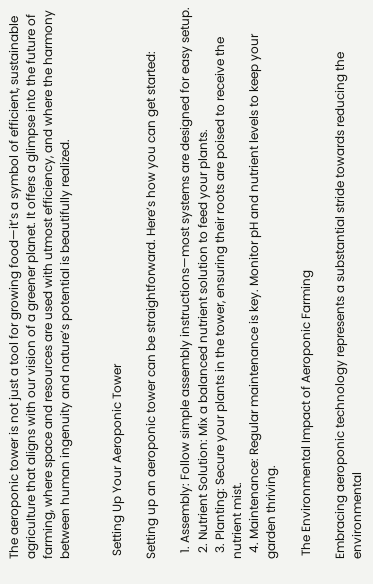The aeroponic tower is not just a tool for growing food—it’s a symbol of efficient, sustainable agriculture that aligns with our vision of a greener planet. It offers a glimpse into the future of farming, where space and resources are used with utmost efficiency, and where the harmony between human ingenuity and nature’s potential is beautifully realized.


 Setting Up Your Aeroponic Tower

Setting up an aeroponic tower can be straightforward. Here’s how you can get started:

  1. Assembly: Follow simple assembly instructions—most systems are designed for easy setup.
  2. Nutrient Solution: Mix a balanced nutrient solution to feed your plants.
  3. Planting: Secure your plants in the tower, ensuring their roots are poised to receive the nutrient mist.
  4. Maintenance: Regular maintenance is key. Monitor pH and nutrient levels to keep your garden thriving.

 The Environmental Impact of Aeroponic Farming

Embracing aeroponic technology represents a substantial stride towards reducing the environmental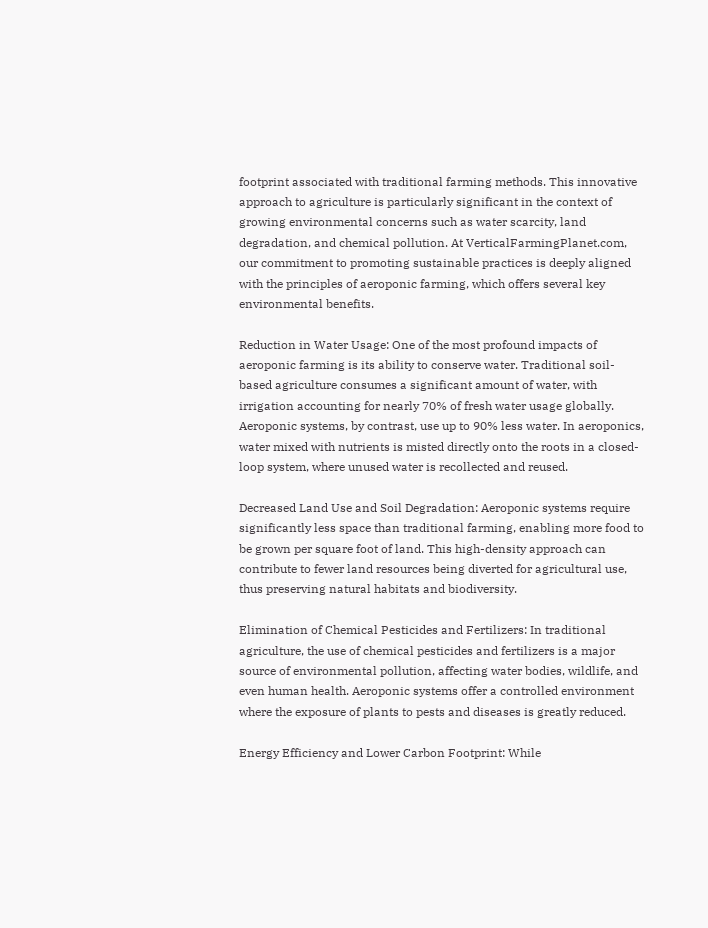footprint associated with traditional farming methods. This innovative approach to agriculture is particularly significant in the context of growing environmental concerns such as water scarcity, land degradation, and chemical pollution. At VerticalFarmingPlanet.com, our commitment to promoting sustainable practices is deeply aligned with the principles of aeroponic farming, which offers several key environmental benefits.

Reduction in Water Usage: One of the most profound impacts of aeroponic farming is its ability to conserve water. Traditional soil-based agriculture consumes a significant amount of water, with irrigation accounting for nearly 70% of fresh water usage globally. Aeroponic systems, by contrast, use up to 90% less water. In aeroponics, water mixed with nutrients is misted directly onto the roots in a closed-loop system, where unused water is recollected and reused.

Decreased Land Use and Soil Degradation: Aeroponic systems require significantly less space than traditional farming, enabling more food to be grown per square foot of land. This high-density approach can contribute to fewer land resources being diverted for agricultural use, thus preserving natural habitats and biodiversity.

Elimination of Chemical Pesticides and Fertilizers: In traditional agriculture, the use of chemical pesticides and fertilizers is a major source of environmental pollution, affecting water bodies, wildlife, and even human health. Aeroponic systems offer a controlled environment where the exposure of plants to pests and diseases is greatly reduced.

Energy Efficiency and Lower Carbon Footprint: While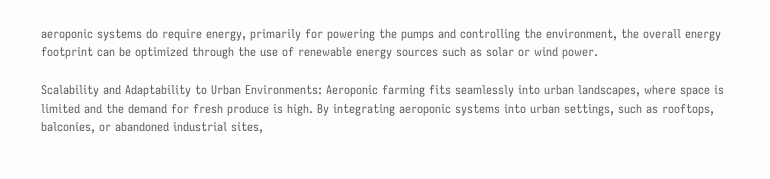aeroponic systems do require energy, primarily for powering the pumps and controlling the environment, the overall energy footprint can be optimized through the use of renewable energy sources such as solar or wind power.

Scalability and Adaptability to Urban Environments: Aeroponic farming fits seamlessly into urban landscapes, where space is limited and the demand for fresh produce is high. By integrating aeroponic systems into urban settings, such as rooftops, balconies, or abandoned industrial sites,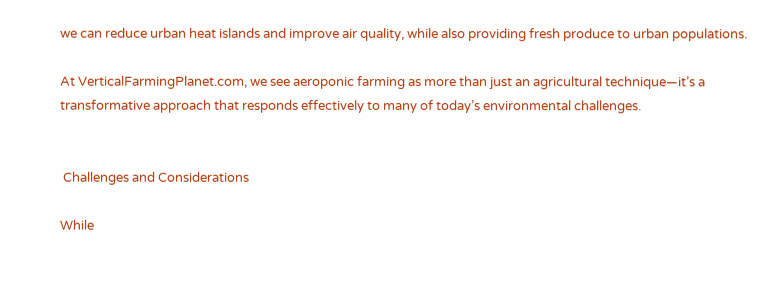we can reduce urban heat islands and improve air quality, while also providing fresh produce to urban populations.

At VerticalFarmingPlanet.com, we see aeroponic farming as more than just an agricultural technique—it’s a transformative approach that responds effectively to many of today’s environmental challenges.


 Challenges and Considerations

While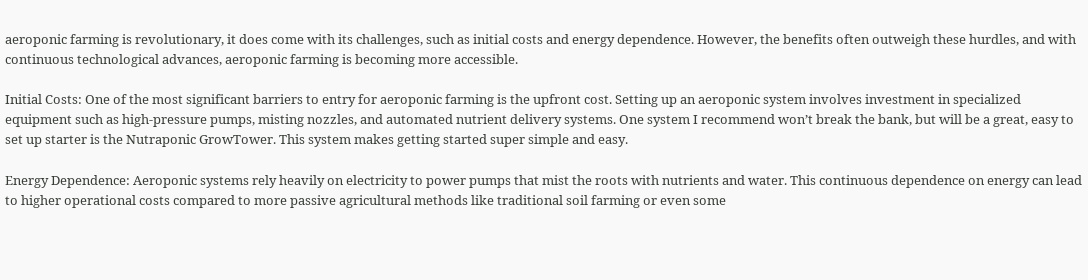aeroponic farming is revolutionary, it does come with its challenges, such as initial costs and energy dependence. However, the benefits often outweigh these hurdles, and with continuous technological advances, aeroponic farming is becoming more accessible.

Initial Costs: One of the most significant barriers to entry for aeroponic farming is the upfront cost. Setting up an aeroponic system involves investment in specialized equipment such as high-pressure pumps, misting nozzles, and automated nutrient delivery systems. One system I recommend won’t break the bank, but will be a great, easy to set up starter is the Nutraponic GrowTower. This system makes getting started super simple and easy.

Energy Dependence: Aeroponic systems rely heavily on electricity to power pumps that mist the roots with nutrients and water. This continuous dependence on energy can lead to higher operational costs compared to more passive agricultural methods like traditional soil farming or even some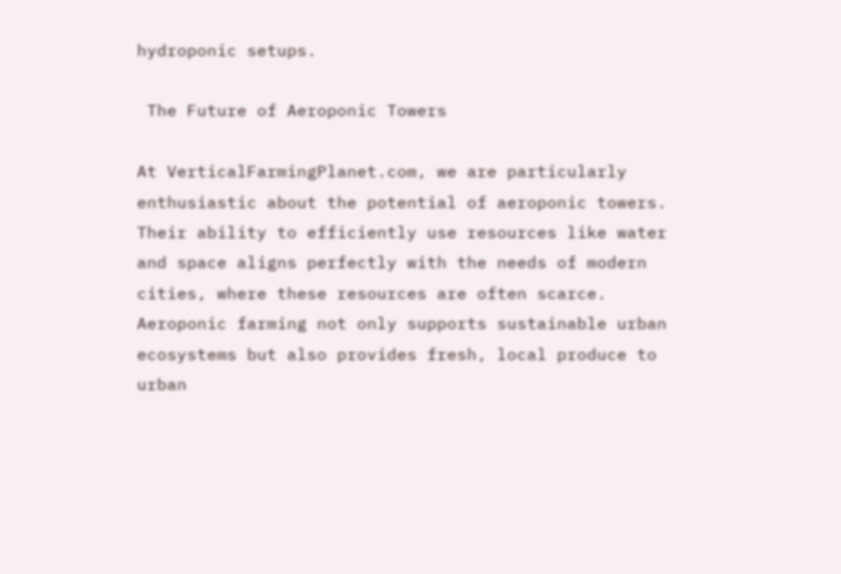hydroponic setups.

 The Future of Aeroponic Towers

At VerticalFarmingPlanet.com, we are particularly enthusiastic about the potential of aeroponic towers. Their ability to efficiently use resources like water and space aligns perfectly with the needs of modern cities, where these resources are often scarce. Aeroponic farming not only supports sustainable urban ecosystems but also provides fresh, local produce to urban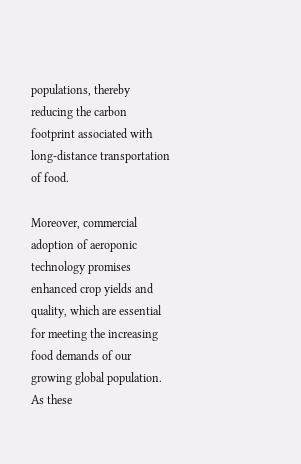populations, thereby reducing the carbon footprint associated with long-distance transportation of food.

Moreover, commercial adoption of aeroponic technology promises enhanced crop yields and quality, which are essential for meeting the increasing food demands of our growing global population. As these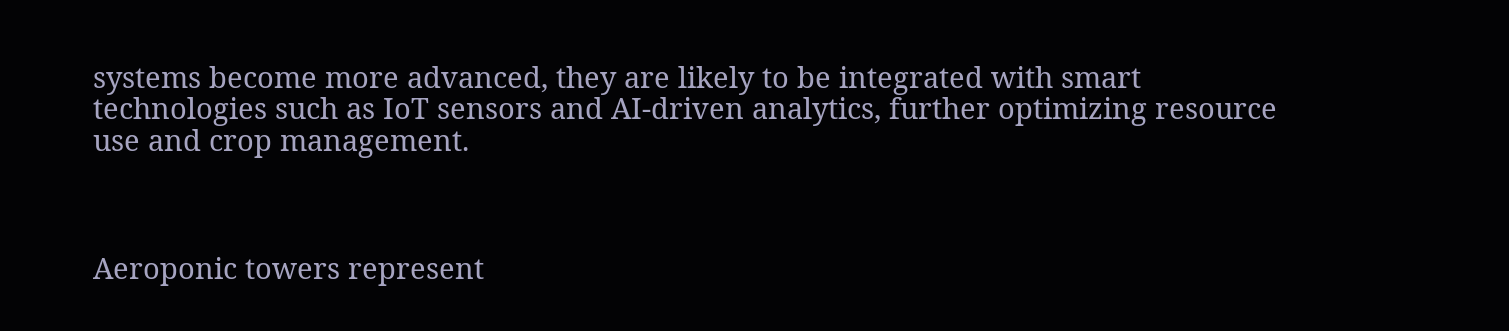systems become more advanced, they are likely to be integrated with smart technologies such as IoT sensors and AI-driven analytics, further optimizing resource use and crop management.



Aeroponic towers represent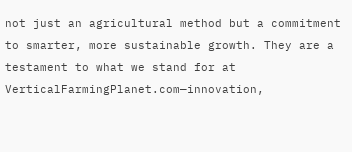not just an agricultural method but a commitment to smarter, more sustainable growth. They are a testament to what we stand for at VerticalFarmingPlanet.com—innovation,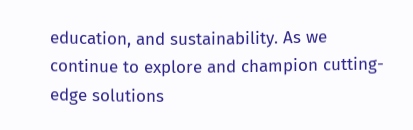education, and sustainability. As we continue to explore and champion cutting-edge solutions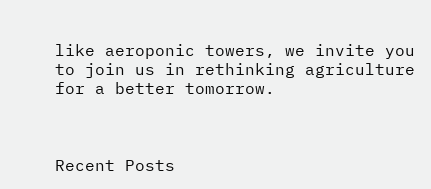like aeroponic towers, we invite you to join us in rethinking agriculture for a better tomorrow.



Recent Posts